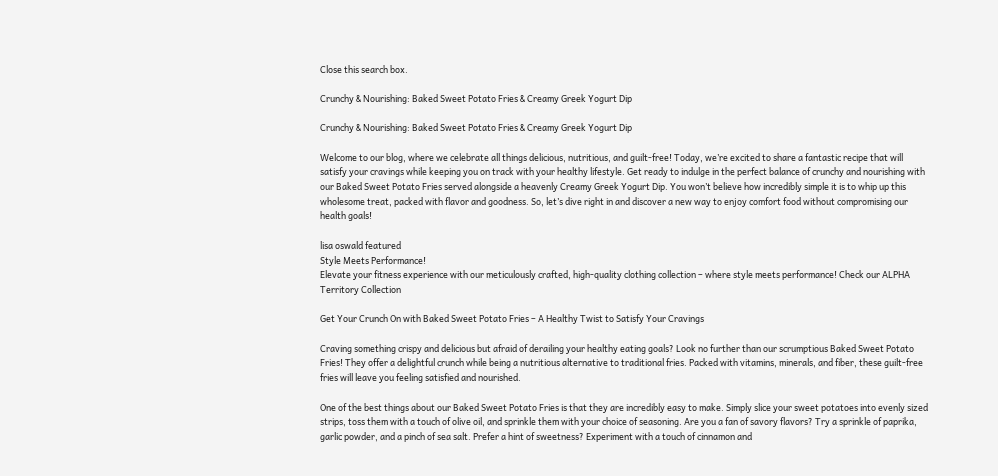Close this search box.

Crunchy & Nourishing: Baked Sweet Potato Fries & Creamy Greek Yogurt Dip

Crunchy & Nourishing: Baked Sweet Potato Fries & Creamy Greek Yogurt Dip

Welcome to our blog, where we celebrate all things delicious, nutritious, and guilt-free! Today, we’re excited to share a fantastic recipe that will satisfy your cravings while keeping you on track with your healthy lifestyle. Get ready to indulge in the perfect balance of crunchy and nourishing with our Baked Sweet Potato Fries served alongside a heavenly Creamy Greek Yogurt Dip. You won’t believe how incredibly simple it is to whip up this wholesome treat, packed with flavor and goodness. So, let’s dive right in and discover a new way to enjoy comfort food without compromising our health goals!

lisa oswald featured
Style Meets Performance!
Elevate your fitness experience with our meticulously crafted, high-quality clothing collection – where style meets performance! Check our ALPHA Territory Collection

Get Your Crunch On with Baked Sweet Potato Fries – A Healthy Twist to Satisfy Your Cravings

Craving something crispy and delicious but afraid of derailing your healthy eating goals? Look no further than our scrumptious Baked Sweet Potato Fries! They offer a delightful crunch while being a nutritious alternative to traditional fries. Packed with vitamins, minerals, and fiber, these guilt-free fries will leave you feeling satisfied and nourished.

One of the best things about our Baked Sweet Potato Fries is that they are incredibly easy to make. Simply slice your sweet potatoes into evenly sized strips, toss them with a touch of olive oil, and sprinkle them with your choice of seasoning. Are you a fan of savory flavors? Try a sprinkle of paprika, garlic powder, and a pinch of sea salt. Prefer a hint of sweetness? Experiment with a touch of cinnamon and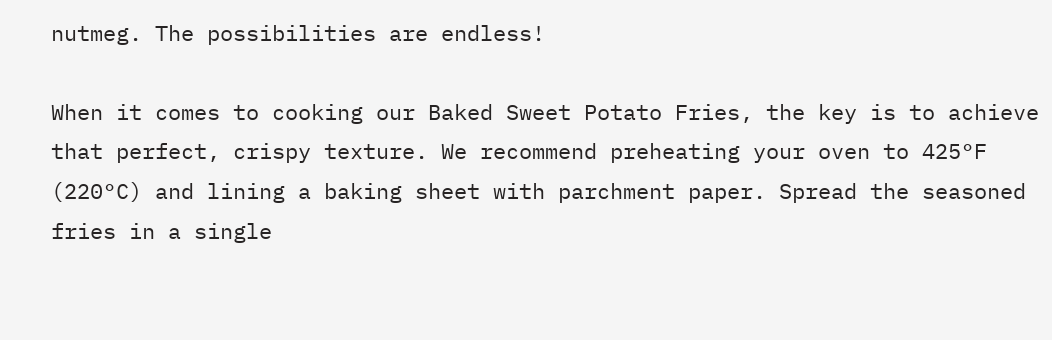nutmeg. The possibilities are endless!

When it comes to cooking our Baked Sweet Potato Fries, the key is to achieve that perfect, crispy texture. We recommend preheating your oven to 425°F (220°C) and lining a baking sheet with parchment paper. Spread the seasoned fries in a single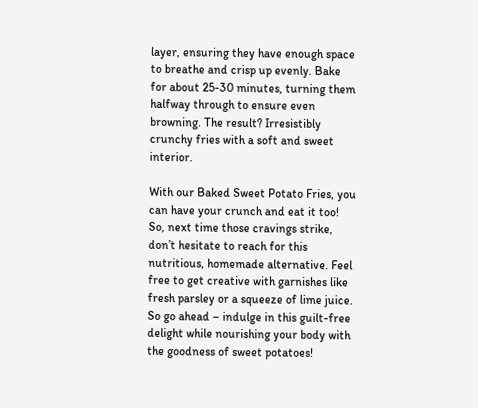layer, ensuring they have enough space to breathe and crisp up evenly. Bake for about 25-30 minutes, turning them halfway through to ensure even browning. The result? Irresistibly crunchy fries with a soft and sweet interior.

With our Baked Sweet Potato Fries, you can have your crunch and eat it too! So, next time those cravings strike, don’t hesitate to reach for this nutritious, homemade alternative. Feel free to get creative with garnishes like fresh parsley or a squeeze of lime juice. So go ahead – indulge in this guilt-free delight while nourishing your body with the goodness of sweet potatoes!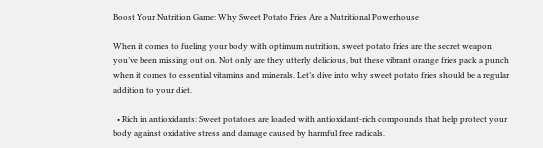Boost Your Nutrition Game: Why Sweet Potato Fries Are a Nutritional Powerhouse

When it comes to fueling your body with optimum nutrition, sweet potato fries are the secret weapon you’ve been missing out on. Not only are they utterly delicious, but these vibrant orange fries pack a punch when it comes to essential vitamins and minerals. Let’s dive into why sweet potato fries should be a regular addition to your diet.

  • Rich in antioxidants: Sweet potatoes are loaded with antioxidant-rich compounds that help protect your body against oxidative stress and damage caused by harmful free radicals.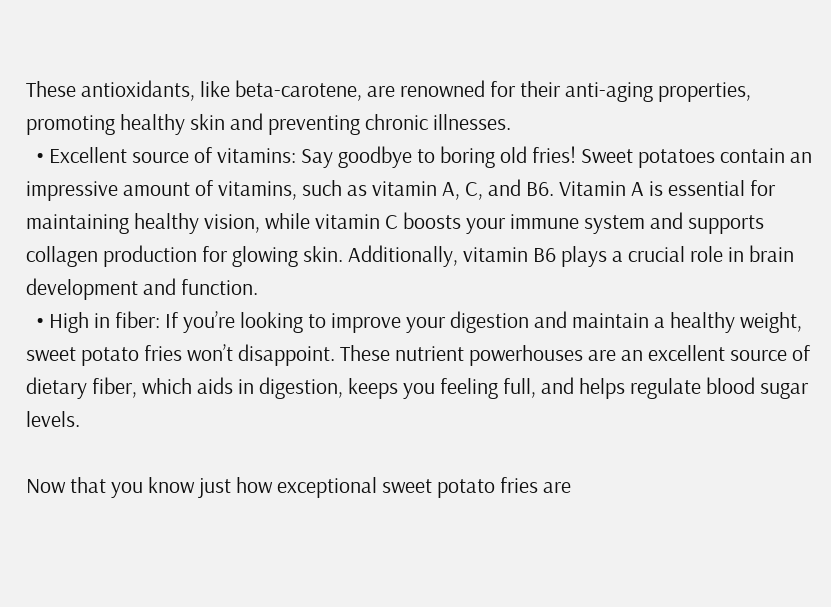These antioxidants, like beta-carotene, are renowned for their anti-aging properties, promoting healthy skin and preventing chronic illnesses.
  • Excellent source of vitamins: Say goodbye to boring old fries! Sweet potatoes contain an impressive amount of vitamins, such as vitamin A, C, and B6. Vitamin A is essential for maintaining healthy vision, while vitamin C boosts your immune system and supports collagen production for glowing skin. Additionally, vitamin B6 plays a crucial role in brain development and function.
  • High in fiber: If you’re looking to improve your digestion and maintain a healthy weight, sweet potato fries won’t disappoint. These nutrient powerhouses are an excellent source of dietary fiber, which aids in digestion, keeps you feeling full, and helps regulate blood sugar levels.

Now that you know just how exceptional sweet potato fries are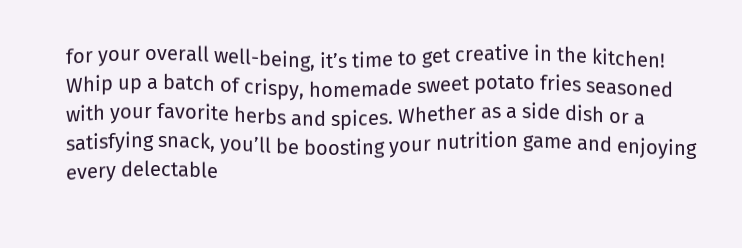for your overall well-being, it’s time to get creative in the kitchen! Whip up a batch of crispy, homemade sweet potato fries seasoned with your favorite herbs and spices. Whether as a side dish or a satisfying snack, you’ll be boosting your nutrition game and enjoying every delectable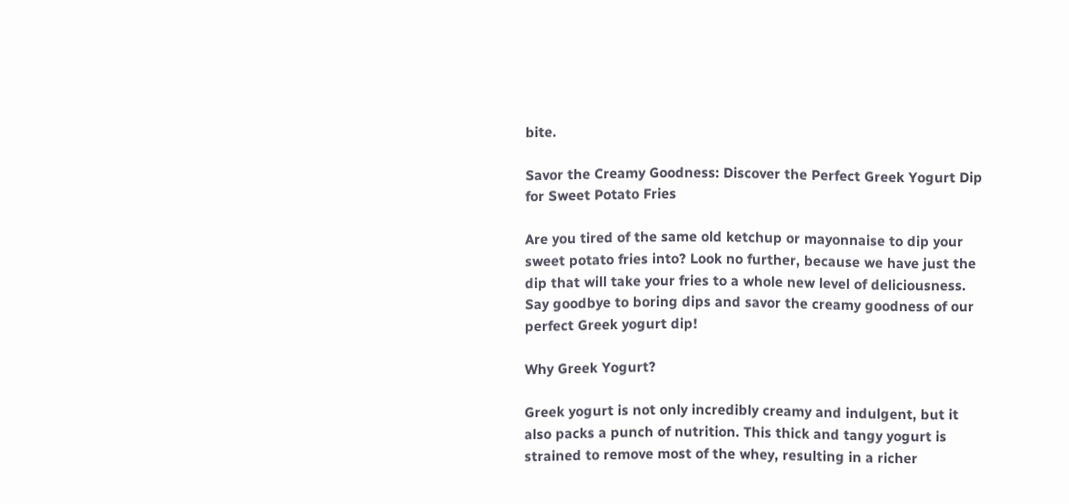bite.

Savor the Creamy Goodness: Discover the Perfect Greek Yogurt Dip for Sweet Potato Fries

Are you tired of the same old ketchup or mayonnaise to dip your sweet potato fries into? Look no further, because we have just the dip that will take your fries to a whole new level of deliciousness. Say goodbye to boring dips and savor the creamy goodness of our perfect Greek yogurt dip!

Why Greek Yogurt?

Greek yogurt is not only incredibly creamy and indulgent, but it also packs a punch of nutrition. This thick and tangy yogurt is strained to remove most of the whey, resulting in a richer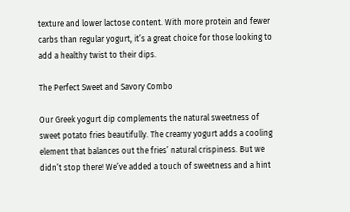texture and lower lactose content. With more protein and fewer carbs than regular yogurt, it’s a great choice for those looking to add a healthy twist to their dips.

The Perfect Sweet and Savory Combo

Our Greek yogurt dip complements the natural sweetness of sweet potato fries beautifully. The creamy yogurt adds a cooling element that balances out the fries’ natural crispiness. But we didn’t stop there! We’ve added a touch of sweetness and a hint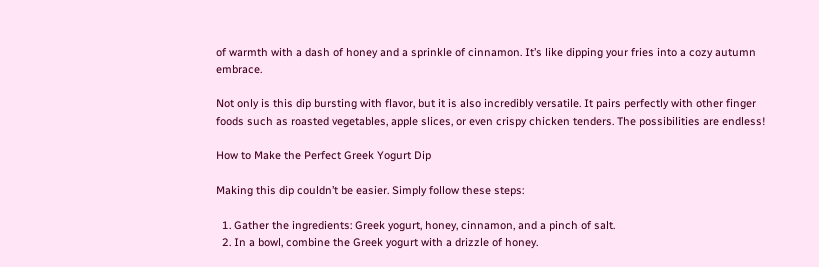of warmth with a dash of honey and a sprinkle of cinnamon. It’s like dipping your fries into a cozy autumn embrace.

Not only is this dip bursting with flavor, but it is also incredibly versatile. It pairs perfectly with other finger foods such as roasted vegetables, apple slices, or even crispy chicken tenders. The possibilities are endless!

How to Make the Perfect Greek Yogurt Dip

Making this dip couldn’t be easier. Simply follow these steps:

  1. Gather the ingredients: Greek yogurt, honey, cinnamon, and a pinch of salt.
  2. In a bowl, combine the Greek yogurt with a drizzle of honey.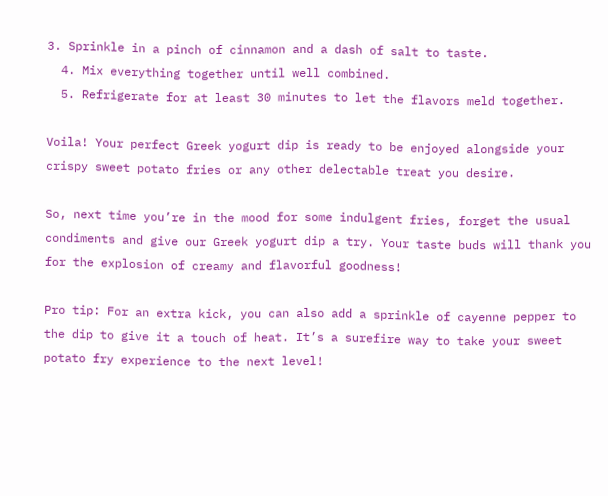3. Sprinkle in a pinch of cinnamon and a dash of salt to taste.
  4. Mix everything together until well combined.
  5. Refrigerate for at least 30 minutes to let the flavors meld together.

Voila! Your perfect Greek yogurt dip is ready to be enjoyed alongside your crispy sweet potato fries or any other delectable treat you desire.

So, next time you’re in the mood for some indulgent fries, forget the usual condiments and give our Greek yogurt dip a try. Your taste buds will thank you for the explosion of creamy and flavorful goodness!

Pro tip: For an extra kick, you can also add a sprinkle of cayenne pepper to the dip to give it a touch of heat. It’s a surefire way to take your sweet potato fry experience to the next level!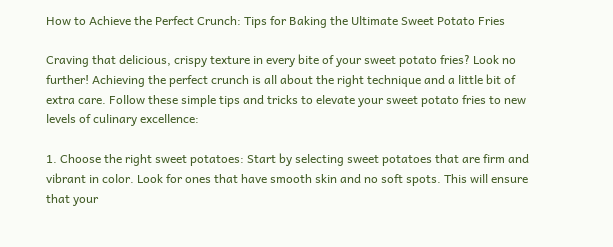How to Achieve the Perfect Crunch: Tips for Baking the Ultimate Sweet Potato Fries

Craving that delicious, crispy texture in every bite of your sweet potato fries? Look no further! Achieving the perfect crunch is all about the right technique and a little bit of extra care. Follow these simple tips and tricks to elevate your sweet potato fries to new levels of culinary excellence:

1. Choose the right sweet potatoes: Start by selecting sweet potatoes that are firm and vibrant in color. Look for ones that have smooth skin and no soft spots. This will ensure that your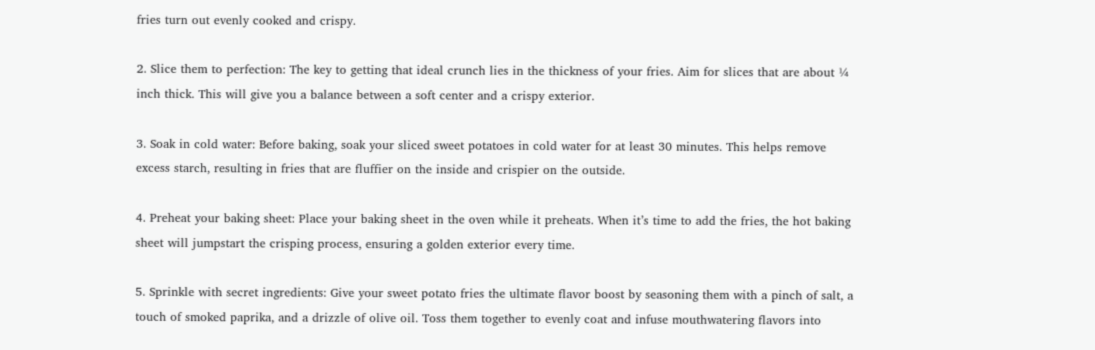fries turn out evenly cooked and crispy.

2. Slice them to perfection: The key to getting that ideal crunch lies in the thickness of your fries. Aim for slices that are about ¼ inch thick. This will give you a balance between a soft center and a crispy exterior.

3. Soak in cold water: Before baking, soak your sliced sweet potatoes in cold water for at least 30 minutes. This helps remove excess starch, resulting in fries that are fluffier on the inside and crispier on the outside.

4. Preheat your baking sheet: Place your baking sheet in the oven while it preheats. When it’s time to add the fries, the hot baking sheet will jumpstart the crisping process, ensuring a golden exterior every time.

5. Sprinkle with secret ingredients: Give your sweet potato fries the ultimate flavor boost by seasoning them with a pinch of salt, a touch of smoked paprika, and a drizzle of olive oil. Toss them together to evenly coat and infuse mouthwatering flavors into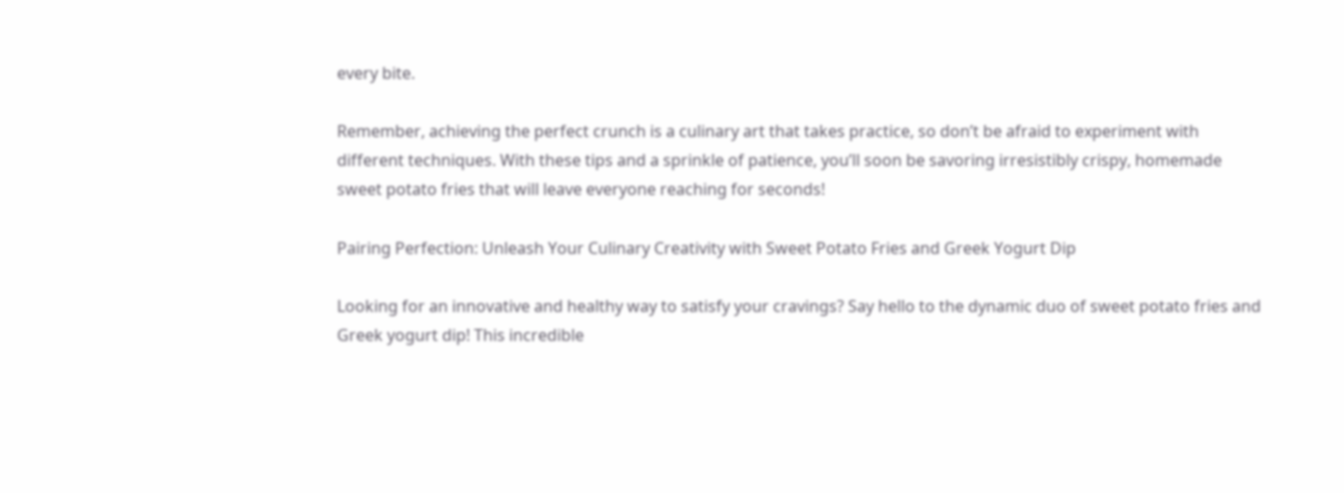every bite.

Remember, achieving the perfect crunch is a culinary art that takes practice, so don’t be afraid to experiment with different techniques. With these tips and a sprinkle of patience, you’ll soon be savoring irresistibly crispy, homemade sweet potato fries that will leave everyone reaching for seconds!

Pairing Perfection: Unleash Your Culinary Creativity with Sweet Potato Fries and Greek Yogurt Dip

Looking for an innovative and healthy way to satisfy your cravings? Say hello to the dynamic duo of sweet potato fries and Greek yogurt dip! This incredible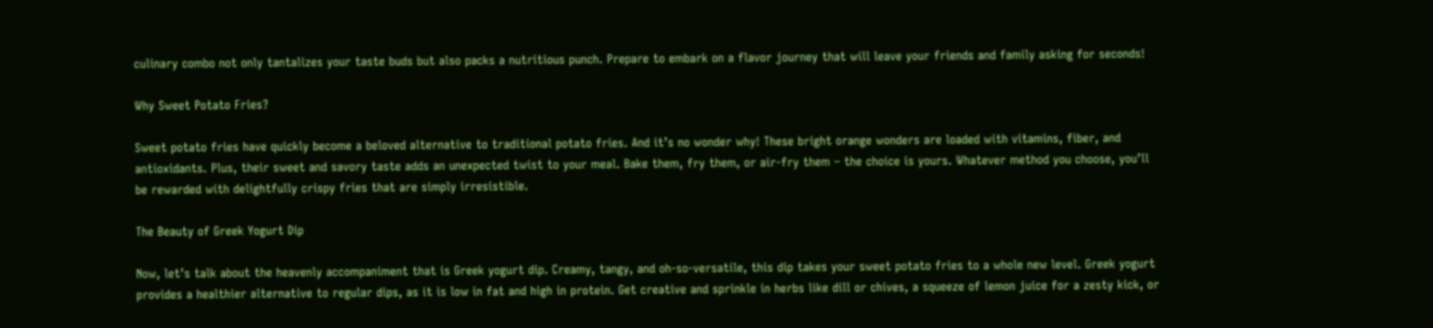culinary combo not only tantalizes your taste buds but also packs a nutritious punch. Prepare to embark on a flavor journey that will leave your friends and family asking for seconds!

Why Sweet Potato Fries?

Sweet potato fries have quickly become a beloved alternative to traditional potato fries. And it’s no wonder why! These bright orange wonders are loaded with vitamins, fiber, and antioxidants. Plus, their sweet and savory taste adds an unexpected twist to your meal. Bake them, fry them, or air-fry them – the choice is yours. Whatever method you choose, you’ll be rewarded with delightfully crispy fries that are simply irresistible.

The Beauty of Greek Yogurt Dip

Now, let’s talk about the heavenly accompaniment that is Greek yogurt dip. Creamy, tangy, and oh-so-versatile, this dip takes your sweet potato fries to a whole new level. Greek yogurt provides a healthier alternative to regular dips, as it is low in fat and high in protein. Get creative and sprinkle in herbs like dill or chives, a squeeze of lemon juice for a zesty kick, or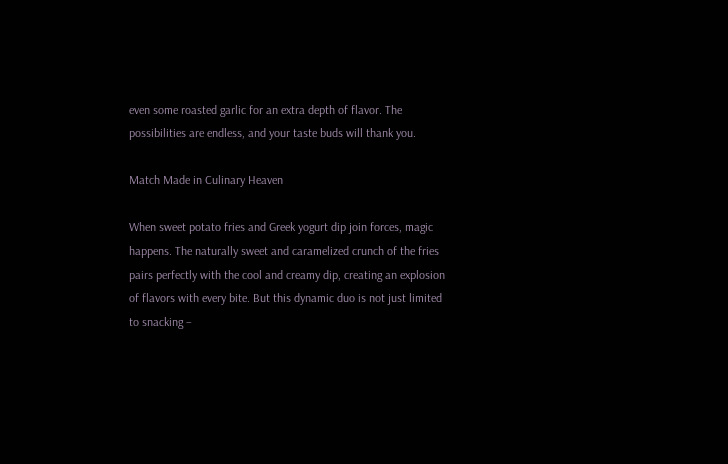even some roasted garlic for an extra depth of flavor. The possibilities are endless, and your taste buds will thank you.

Match Made in Culinary Heaven

When sweet potato fries and Greek yogurt dip join forces, magic happens. The naturally sweet and caramelized crunch of the fries pairs perfectly with the cool and creamy dip, creating an explosion of flavors with every bite. But this dynamic duo is not just limited to snacking –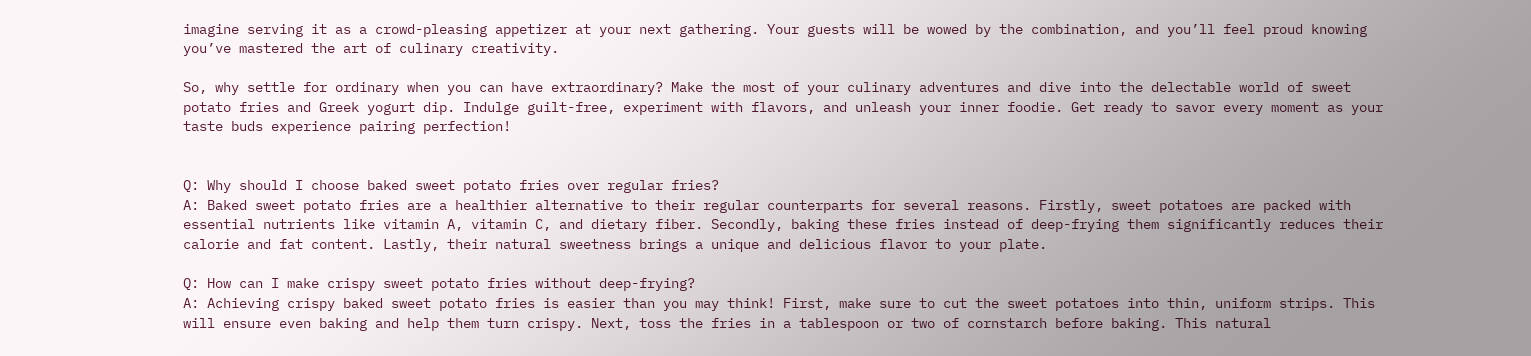imagine serving it as a crowd-pleasing appetizer at your next gathering. Your guests will be wowed by the combination, and you’ll feel proud knowing you’ve mastered the art of culinary creativity.

So, why settle for ordinary when you can have extraordinary? Make the most of your culinary adventures and dive into the delectable world of sweet potato fries and Greek yogurt dip. Indulge guilt-free, experiment with flavors, and unleash your inner foodie. Get ready to savor every moment as your taste buds experience pairing perfection!


Q: Why should I choose baked sweet potato fries over regular fries?
A: Baked sweet potato fries are a healthier alternative to their regular counterparts for several reasons. Firstly, sweet potatoes are packed with essential nutrients like vitamin A, vitamin C, and dietary fiber. Secondly, baking these fries instead of deep-frying them significantly reduces their calorie and fat content. Lastly, their natural sweetness brings a unique and delicious flavor to your plate.

Q: How can I make crispy sweet potato fries without deep-frying?
A: Achieving crispy baked sweet potato fries is easier than you may think! First, make sure to cut the sweet potatoes into thin, uniform strips. This will ensure even baking and help them turn crispy. Next, toss the fries in a tablespoon or two of cornstarch before baking. This natural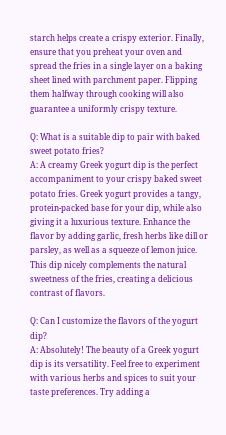starch helps create a crispy exterior. Finally, ensure that you preheat your oven and spread the fries in a single layer on a baking sheet lined with parchment paper. Flipping them halfway through cooking will also guarantee a uniformly crispy texture.

Q: What is a suitable dip to pair with baked sweet potato fries?
A: A creamy Greek yogurt dip is the perfect accompaniment to your crispy baked sweet potato fries. Greek yogurt provides a tangy, protein-packed base for your dip, while also giving it a luxurious texture. Enhance the flavor by adding garlic, fresh herbs like dill or parsley, as well as a squeeze of lemon juice. This dip nicely complements the natural sweetness of the fries, creating a delicious contrast of flavors.

Q: Can I customize the flavors of the yogurt dip?
A: Absolutely! The beauty of a Greek yogurt dip is its versatility. Feel free to experiment with various herbs and spices to suit your taste preferences. Try adding a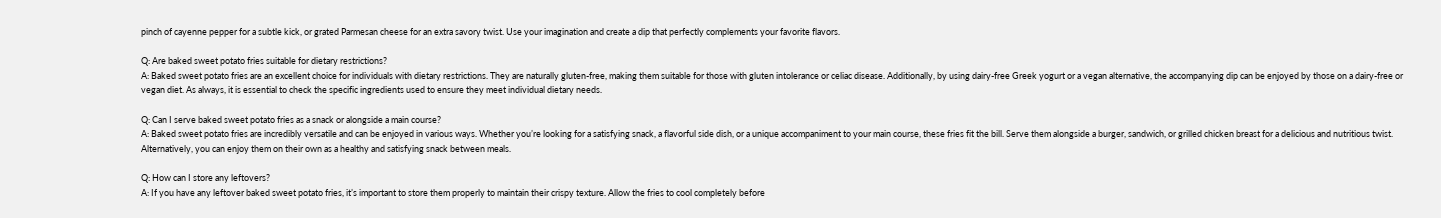pinch of cayenne pepper for a subtle kick, or grated Parmesan cheese for an extra savory twist. Use your imagination and create a dip that perfectly complements your favorite flavors.

Q: Are baked sweet potato fries suitable for dietary restrictions?
A: Baked sweet potato fries are an excellent choice for individuals with dietary restrictions. They are naturally gluten-free, making them suitable for those with gluten intolerance or celiac disease. Additionally, by using dairy-free Greek yogurt or a vegan alternative, the accompanying dip can be enjoyed by those on a dairy-free or vegan diet. As always, it is essential to check the specific ingredients used to ensure they meet individual dietary needs.

Q: Can I serve baked sweet potato fries as a snack or alongside a main course?
A: Baked sweet potato fries are incredibly versatile and can be enjoyed in various ways. Whether you’re looking for a satisfying snack, a flavorful side dish, or a unique accompaniment to your main course, these fries fit the bill. Serve them alongside a burger, sandwich, or grilled chicken breast for a delicious and nutritious twist. Alternatively, you can enjoy them on their own as a healthy and satisfying snack between meals.

Q: How can I store any leftovers?
A: If you have any leftover baked sweet potato fries, it’s important to store them properly to maintain their crispy texture. Allow the fries to cool completely before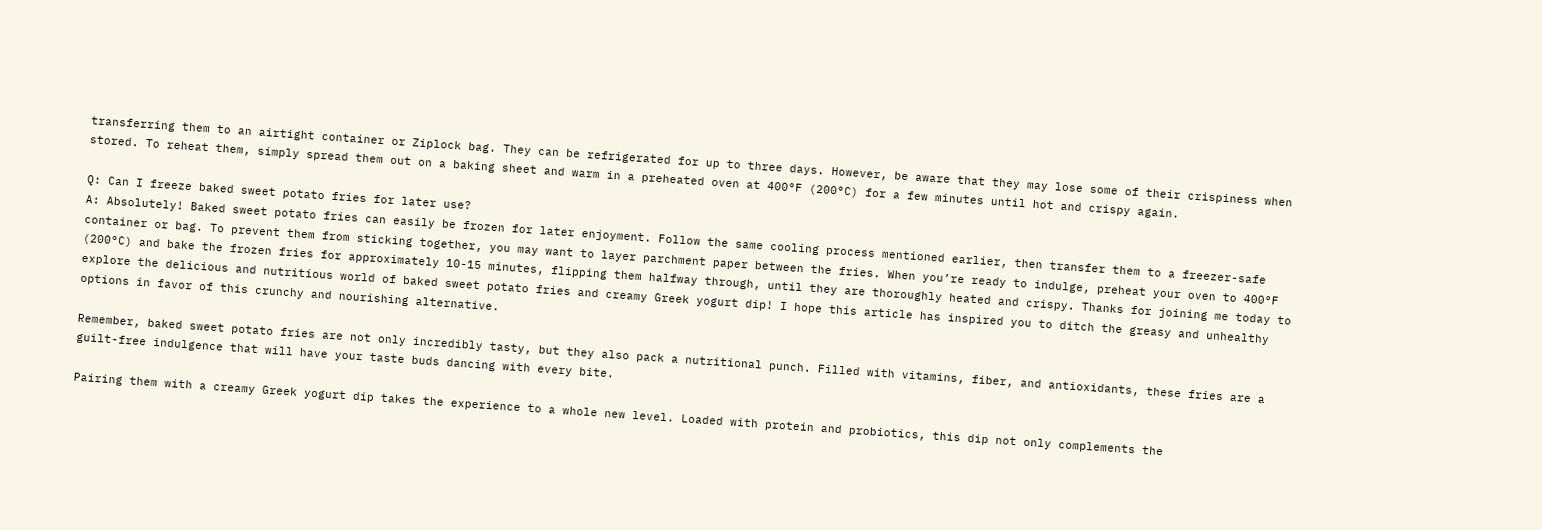transferring them to an airtight container or Ziplock bag. They can be refrigerated for up to three days. However, be aware that they may lose some of their crispiness when stored. To reheat them, simply spread them out on a baking sheet and warm in a preheated oven at 400°F (200°C) for a few minutes until hot and crispy again.

Q: Can I freeze baked sweet potato fries for later use?
A: Absolutely! Baked sweet potato fries can easily be frozen for later enjoyment. Follow the same cooling process mentioned earlier, then transfer them to a freezer-safe container or bag. To prevent them from sticking together, you may want to layer parchment paper between the fries. When you’re ready to indulge, preheat your oven to 400°F (200°C) and bake the frozen fries for approximately 10-15 minutes, flipping them halfway through, until they are thoroughly heated and crispy. Thanks for joining me today to explore the delicious and nutritious world of baked sweet potato fries and creamy Greek yogurt dip! I hope this article has inspired you to ditch the greasy and unhealthy options in favor of this crunchy and nourishing alternative.

Remember, baked sweet potato fries are not only incredibly tasty, but they also pack a nutritional punch. Filled with vitamins, fiber, and antioxidants, these fries are a guilt-free indulgence that will have your taste buds dancing with every bite.

Pairing them with a creamy Greek yogurt dip takes the experience to a whole new level. Loaded with protein and probiotics, this dip not only complements the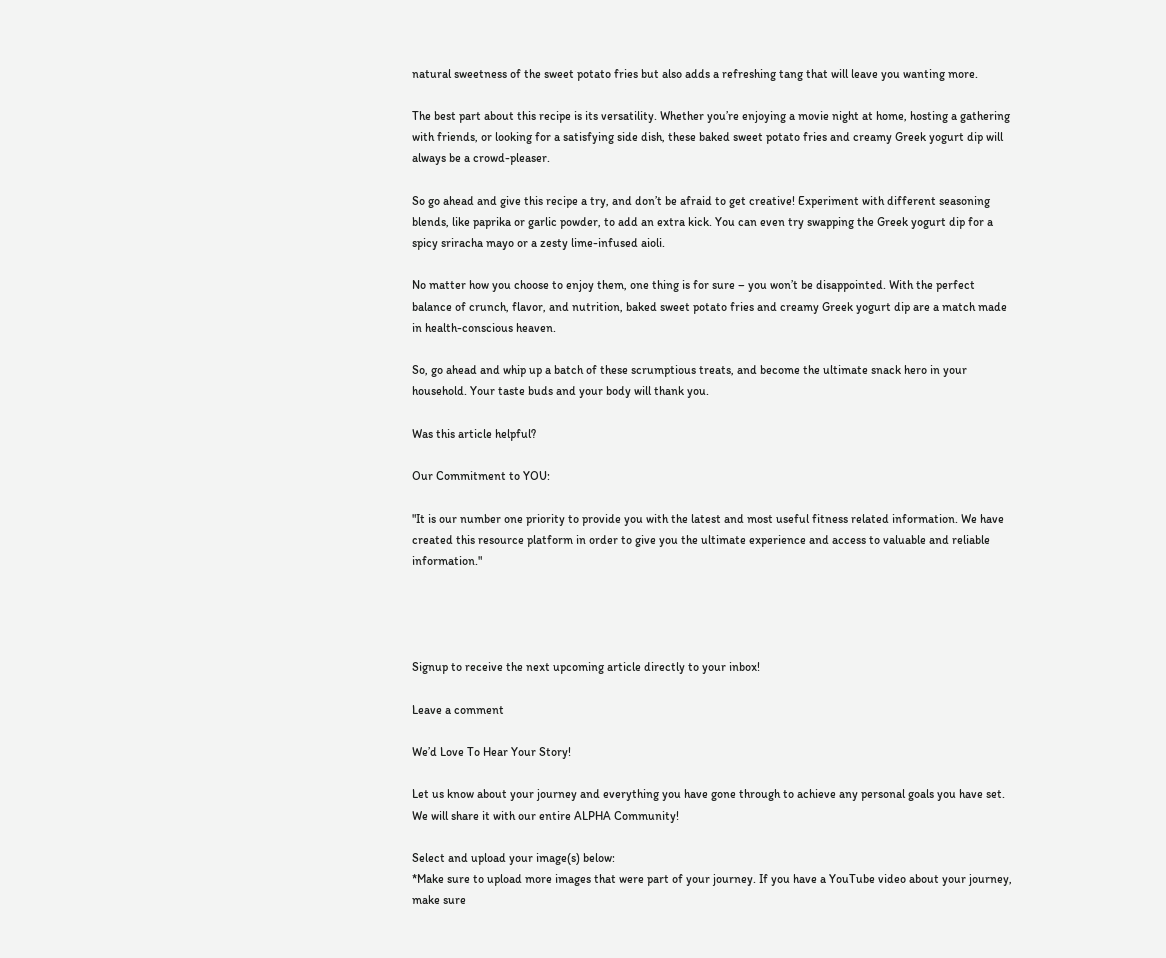natural sweetness of the sweet potato fries but also adds a refreshing tang that will leave you wanting more.

The best part about this recipe is its versatility. Whether you’re enjoying a movie night at home, hosting a gathering with friends, or looking for a satisfying side dish, these baked sweet potato fries and creamy Greek yogurt dip will always be a crowd-pleaser.

So go ahead and give this recipe a try, and don’t be afraid to get creative! Experiment with different seasoning blends, like paprika or garlic powder, to add an extra kick. You can even try swapping the Greek yogurt dip for a spicy sriracha mayo or a zesty lime-infused aioli.

No matter how you choose to enjoy them, one thing is for sure – you won’t be disappointed. With the perfect balance of crunch, flavor, and nutrition, baked sweet potato fries and creamy Greek yogurt dip are a match made in health-conscious heaven.

So, go ahead and whip up a batch of these scrumptious treats, and become the ultimate snack hero in your household. Your taste buds and your body will thank you.

Was this article helpful?

Our Commitment to YOU:

"It is our number one priority to provide you with the latest and most useful fitness related information. We have created this resource platform in order to give you the ultimate experience and access to valuable and reliable information."




Signup to receive the next upcoming article directly to your inbox!

Leave a comment

We’d Love To Hear Your Story!

Let us know about your journey and everything you have gone through to achieve any personal goals you have set. We will share it with our entire ALPHA Community!

Select and upload your image(s) below:
*Make sure to upload more images that were part of your journey. If you have a YouTube video about your journey, make sure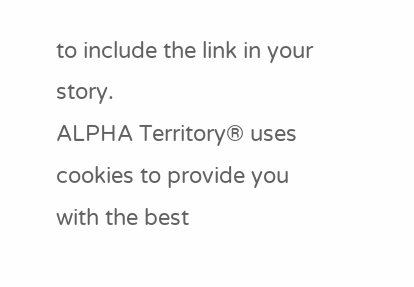to include the link in your story.
ALPHA Territory® uses cookies to provide you with the best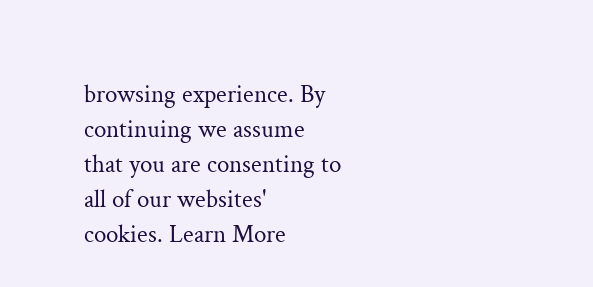browsing experience. By continuing we assume that you are consenting to all of our websites' cookies. Learn More